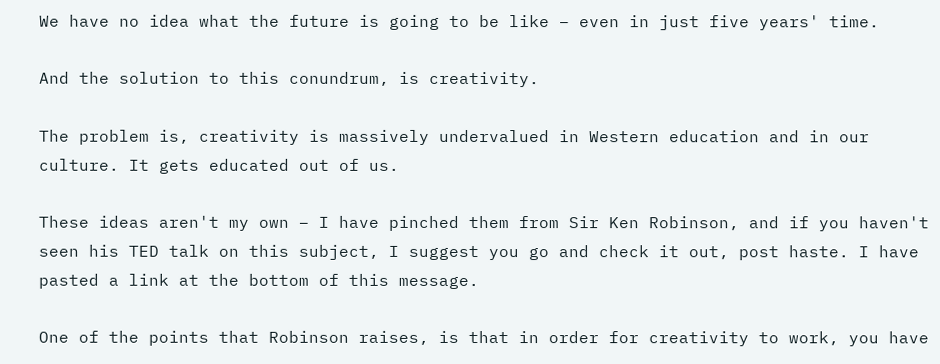We have no idea what the future is going to be like – even in just five years' time.

And the solution to this conundrum, is creativity.

The problem is, creativity is massively undervalued in Western education and in our culture. It gets educated out of us.

These ideas aren't my own – I have pinched them from Sir Ken Robinson, and if you haven't seen his TED talk on this subject, I suggest you go and check it out, post haste. I have pasted a link at the bottom of this message.

One of the points that Robinson raises, is that in order for creativity to work, you have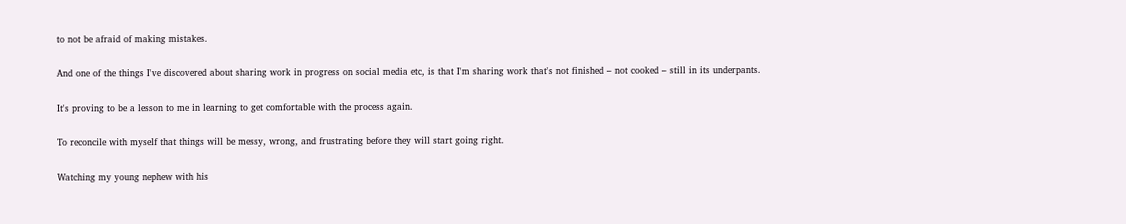to not be afraid of making mistakes.

And one of the things I've discovered about sharing work in progress on social media etc, is that I'm sharing work that's not finished – not cooked – still in its underpants.

It's proving to be a lesson to me in learning to get comfortable with the process again.

To reconcile with myself that things will be messy, wrong, and frustrating before they will start going right.

Watching my young nephew with his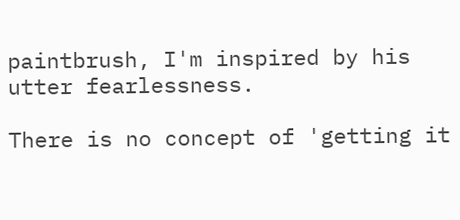paintbrush, I'm inspired by his utter fearlessness.

There is no concept of 'getting it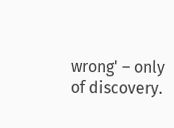wrong' – only of discovery.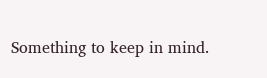Something to keep in mind.